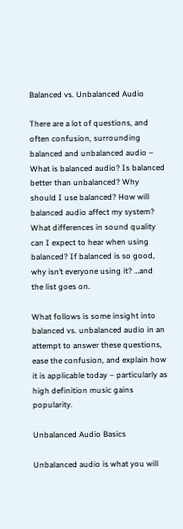Balanced vs. Unbalanced Audio

There are a lot of questions, and often confusion, surrounding balanced and unbalanced audio – What is balanced audio? Is balanced better than unbalanced? Why should I use balanced? How will balanced audio affect my system? What differences in sound quality can I expect to hear when using balanced? If balanced is so good, why isn’t everyone using it? …and the list goes on.

What follows is some insight into balanced vs. unbalanced audio in an attempt to answer these questions, ease the confusion, and explain how it is applicable today – particularly as high definition music gains popularity.

Unbalanced Audio Basics

Unbalanced audio is what you will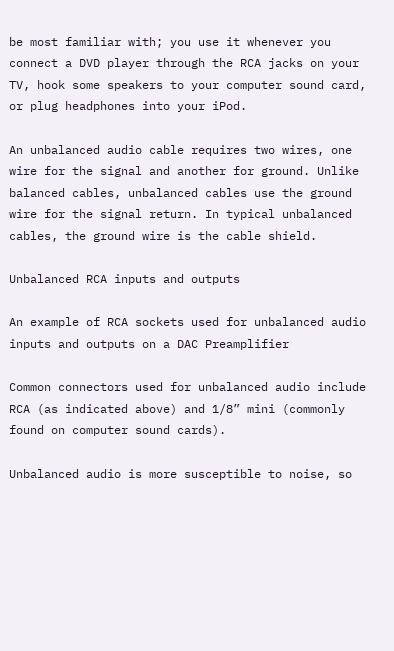be most familiar with; you use it whenever you connect a DVD player through the RCA jacks on your TV, hook some speakers to your computer sound card, or plug headphones into your iPod.

An unbalanced audio cable requires two wires, one wire for the signal and another for ground. Unlike balanced cables, unbalanced cables use the ground wire for the signal return. In typical unbalanced cables, the ground wire is the cable shield.

Unbalanced RCA inputs and outputs

An example of RCA sockets used for unbalanced audio inputs and outputs on a DAC Preamplifier

Common connectors used for unbalanced audio include RCA (as indicated above) and 1/8” mini (commonly found on computer sound cards).

Unbalanced audio is more susceptible to noise, so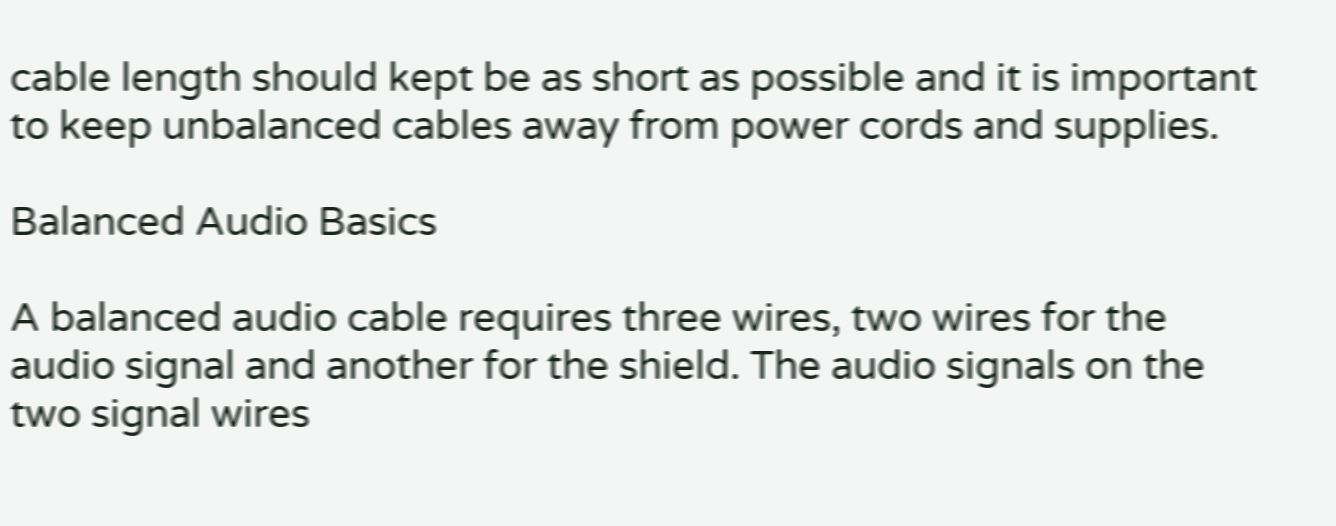cable length should kept be as short as possible and it is important to keep unbalanced cables away from power cords and supplies.

Balanced Audio Basics

A balanced audio cable requires three wires, two wires for the audio signal and another for the shield. The audio signals on the two signal wires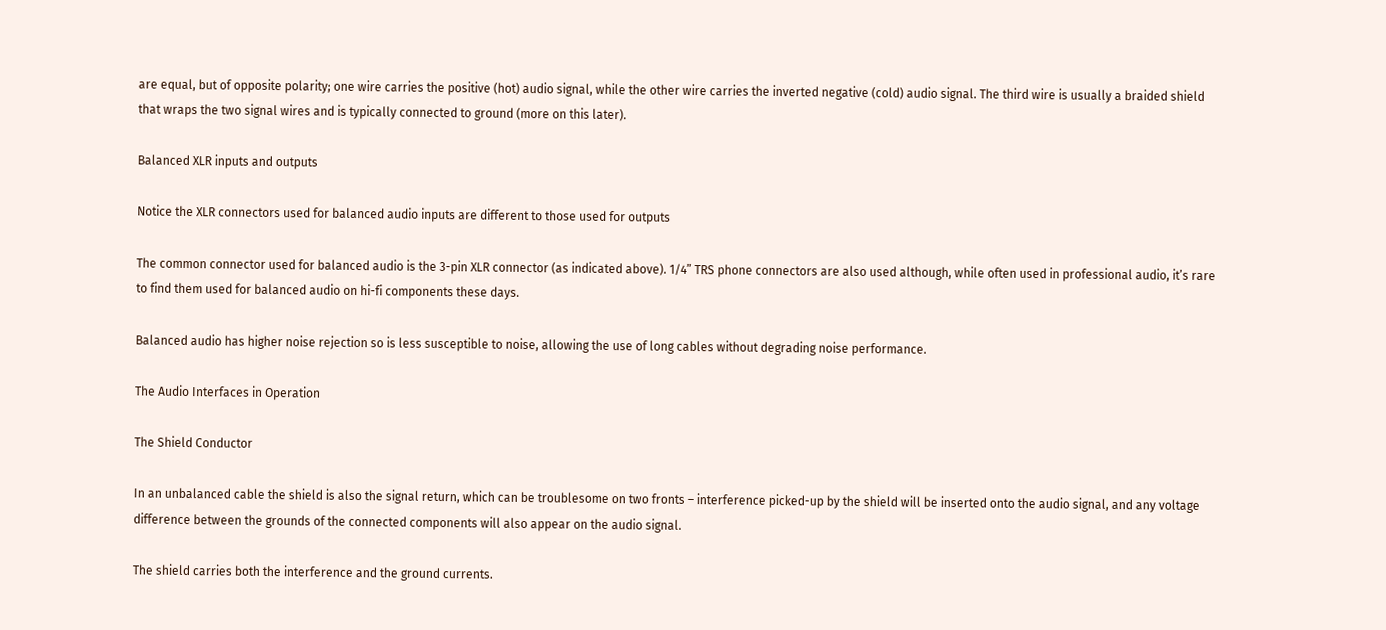are equal, but of opposite polarity; one wire carries the positive (hot) audio signal, while the other wire carries the inverted negative (cold) audio signal. The third wire is usually a braided shield that wraps the two signal wires and is typically connected to ground (more on this later).

Balanced XLR inputs and outputs

Notice the XLR connectors used for balanced audio inputs are different to those used for outputs

The common connector used for balanced audio is the 3-pin XLR connector (as indicated above). 1/4” TRS phone connectors are also used although, while often used in professional audio, it’s rare to find them used for balanced audio on hi-fi components these days.

Balanced audio has higher noise rejection so is less susceptible to noise, allowing the use of long cables without degrading noise performance.

The Audio Interfaces in Operation

The Shield Conductor

In an unbalanced cable the shield is also the signal return, which can be troublesome on two fronts – interference picked-up by the shield will be inserted onto the audio signal, and any voltage difference between the grounds of the connected components will also appear on the audio signal.

The shield carries both the interference and the ground currents.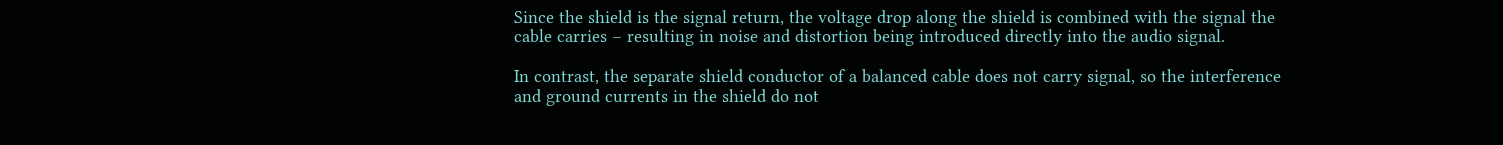Since the shield is the signal return, the voltage drop along the shield is combined with the signal the cable carries – resulting in noise and distortion being introduced directly into the audio signal.

In contrast, the separate shield conductor of a balanced cable does not carry signal, so the interference and ground currents in the shield do not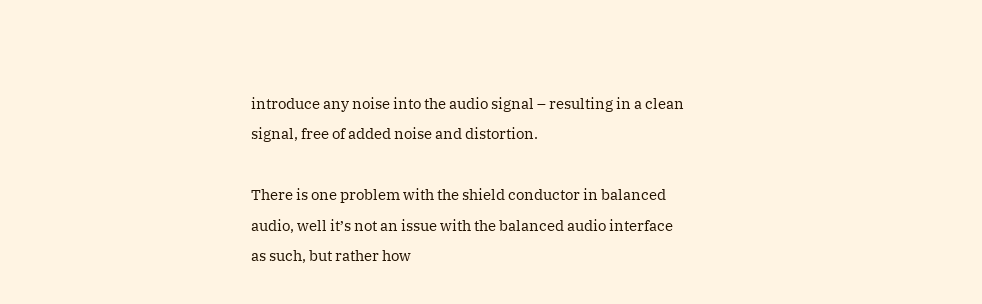introduce any noise into the audio signal – resulting in a clean signal, free of added noise and distortion.

There is one problem with the shield conductor in balanced audio, well it’s not an issue with the balanced audio interface as such, but rather how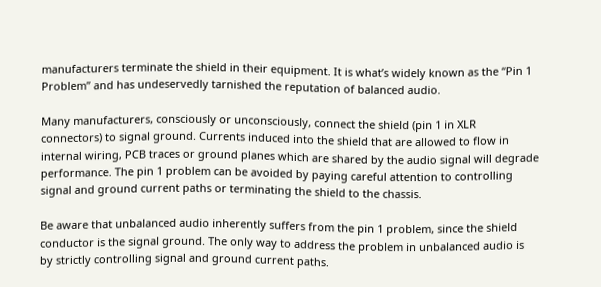manufacturers terminate the shield in their equipment. It is what’s widely known as the “Pin 1 Problem” and has undeservedly tarnished the reputation of balanced audio.

Many manufacturers, consciously or unconsciously, connect the shield (pin 1 in XLR connectors) to signal ground. Currents induced into the shield that are allowed to flow in internal wiring, PCB traces or ground planes which are shared by the audio signal will degrade performance. The pin 1 problem can be avoided by paying careful attention to controlling signal and ground current paths or terminating the shield to the chassis.

Be aware that unbalanced audio inherently suffers from the pin 1 problem, since the shield conductor is the signal ground. The only way to address the problem in unbalanced audio is by strictly controlling signal and ground current paths.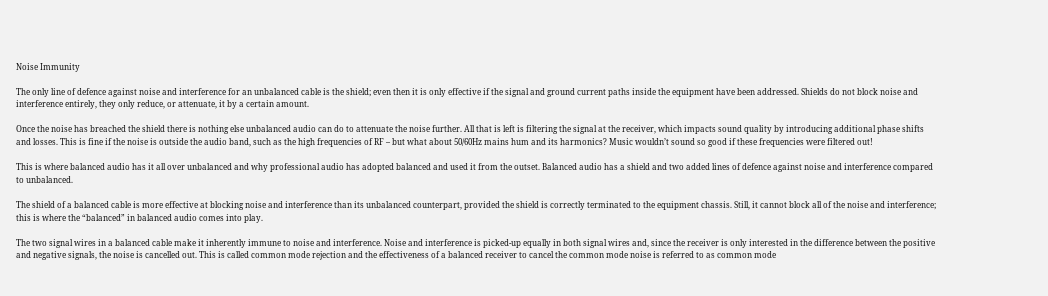Noise Immunity

The only line of defence against noise and interference for an unbalanced cable is the shield; even then it is only effective if the signal and ground current paths inside the equipment have been addressed. Shields do not block noise and interference entirely, they only reduce, or attenuate, it by a certain amount.

Once the noise has breached the shield there is nothing else unbalanced audio can do to attenuate the noise further. All that is left is filtering the signal at the receiver, which impacts sound quality by introducing additional phase shifts and losses. This is fine if the noise is outside the audio band, such as the high frequencies of RF – but what about 50/60Hz mains hum and its harmonics? Music wouldn’t sound so good if these frequencies were filtered out!

This is where balanced audio has it all over unbalanced and why professional audio has adopted balanced and used it from the outset. Balanced audio has a shield and two added lines of defence against noise and interference compared to unbalanced.

The shield of a balanced cable is more effective at blocking noise and interference than its unbalanced counterpart, provided the shield is correctly terminated to the equipment chassis. Still, it cannot block all of the noise and interference; this is where the “balanced” in balanced audio comes into play.

The two signal wires in a balanced cable make it inherently immune to noise and interference. Noise and interference is picked-up equally in both signal wires and, since the receiver is only interested in the difference between the positive and negative signals, the noise is cancelled out. This is called common mode rejection and the effectiveness of a balanced receiver to cancel the common mode noise is referred to as common mode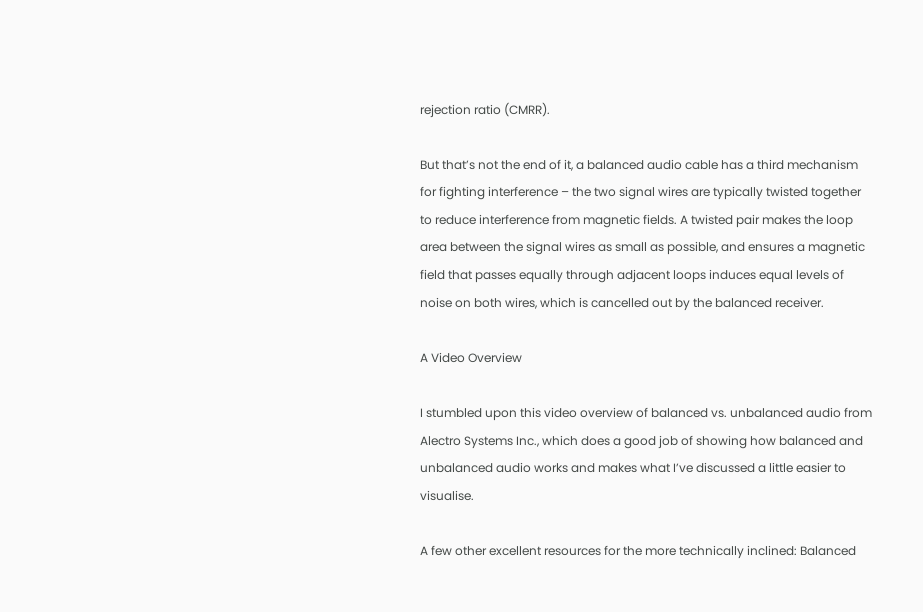rejection ratio (CMRR).

But that’s not the end of it, a balanced audio cable has a third mechanism for fighting interference – the two signal wires are typically twisted together to reduce interference from magnetic fields. A twisted pair makes the loop area between the signal wires as small as possible, and ensures a magnetic field that passes equally through adjacent loops induces equal levels of noise on both wires, which is cancelled out by the balanced receiver.

A Video Overview

I stumbled upon this video overview of balanced vs. unbalanced audio from Alectro Systems Inc., which does a good job of showing how balanced and unbalanced audio works and makes what I’ve discussed a little easier to visualise.

A few other excellent resources for the more technically inclined: Balanced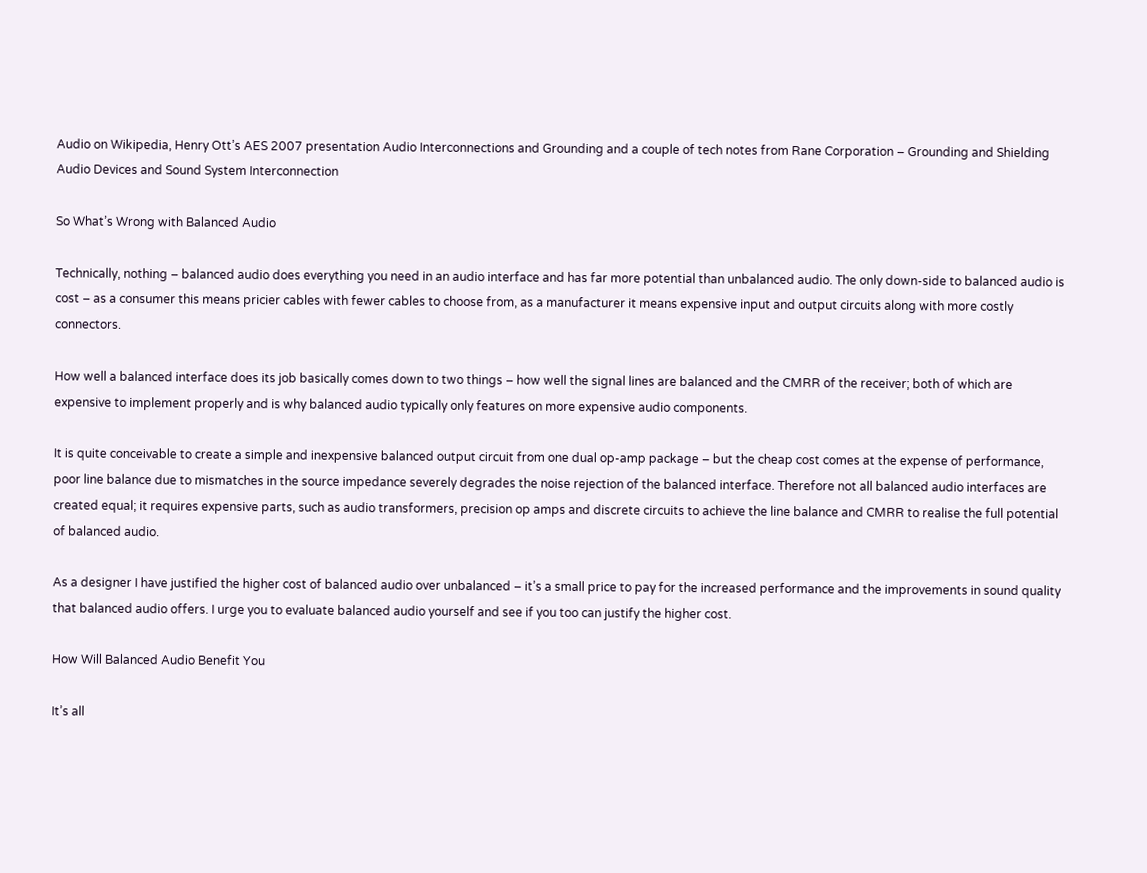Audio on Wikipedia, Henry Ott’s AES 2007 presentation Audio Interconnections and Grounding and a couple of tech notes from Rane Corporation – Grounding and Shielding Audio Devices and Sound System Interconnection

So What’s Wrong with Balanced Audio

Technically, nothing – balanced audio does everything you need in an audio interface and has far more potential than unbalanced audio. The only down-side to balanced audio is cost – as a consumer this means pricier cables with fewer cables to choose from, as a manufacturer it means expensive input and output circuits along with more costly connectors.

How well a balanced interface does its job basically comes down to two things – how well the signal lines are balanced and the CMRR of the receiver; both of which are expensive to implement properly and is why balanced audio typically only features on more expensive audio components.

It is quite conceivable to create a simple and inexpensive balanced output circuit from one dual op-amp package – but the cheap cost comes at the expense of performance, poor line balance due to mismatches in the source impedance severely degrades the noise rejection of the balanced interface. Therefore not all balanced audio interfaces are created equal; it requires expensive parts, such as audio transformers, precision op amps and discrete circuits to achieve the line balance and CMRR to realise the full potential of balanced audio.

As a designer I have justified the higher cost of balanced audio over unbalanced – it’s a small price to pay for the increased performance and the improvements in sound quality that balanced audio offers. I urge you to evaluate balanced audio yourself and see if you too can justify the higher cost.

How Will Balanced Audio Benefit You

It’s all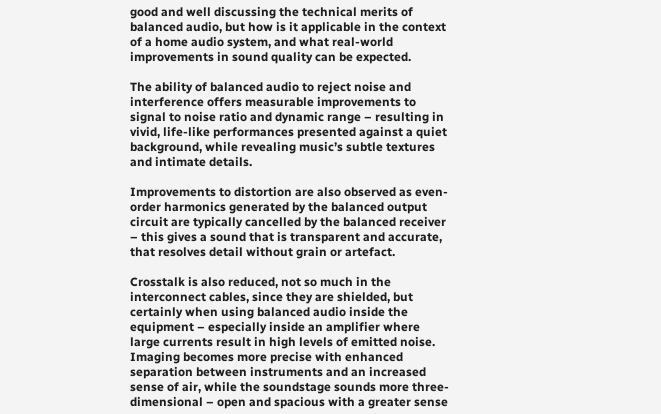good and well discussing the technical merits of balanced audio, but how is it applicable in the context of a home audio system, and what real-world improvements in sound quality can be expected.

The ability of balanced audio to reject noise and interference offers measurable improvements to signal to noise ratio and dynamic range – resulting in vivid, life-like performances presented against a quiet background, while revealing music’s subtle textures and intimate details.

Improvements to distortion are also observed as even-order harmonics generated by the balanced output circuit are typically cancelled by the balanced receiver – this gives a sound that is transparent and accurate, that resolves detail without grain or artefact.

Crosstalk is also reduced, not so much in the interconnect cables, since they are shielded, but certainly when using balanced audio inside the equipment – especially inside an amplifier where large currents result in high levels of emitted noise. Imaging becomes more precise with enhanced separation between instruments and an increased sense of air, while the soundstage sounds more three-dimensional – open and spacious with a greater sense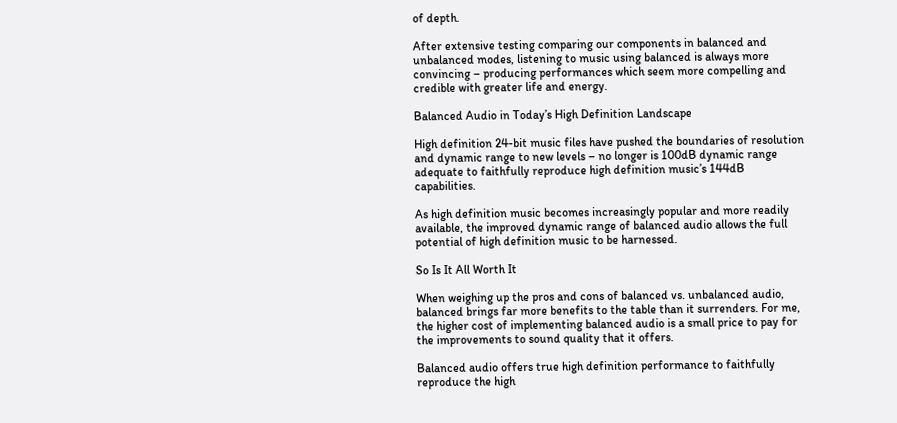of depth.

After extensive testing comparing our components in balanced and unbalanced modes, listening to music using balanced is always more convincing – producing performances which seem more compelling and credible with greater life and energy.

Balanced Audio in Today’s High Definition Landscape

High definition 24-bit music files have pushed the boundaries of resolution and dynamic range to new levels – no longer is 100dB dynamic range adequate to faithfully reproduce high definition music’s 144dB capabilities.

As high definition music becomes increasingly popular and more readily available, the improved dynamic range of balanced audio allows the full potential of high definition music to be harnessed.

So Is It All Worth It

When weighing up the pros and cons of balanced vs. unbalanced audio, balanced brings far more benefits to the table than it surrenders. For me, the higher cost of implementing balanced audio is a small price to pay for the improvements to sound quality that it offers.

Balanced audio offers true high definition performance to faithfully reproduce the high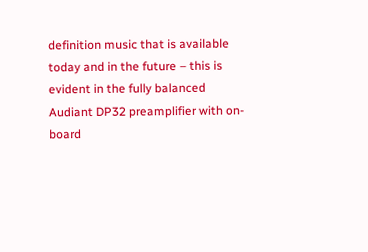definition music that is available today and in the future – this is evident in the fully balanced Audiant DP32 preamplifier with on-board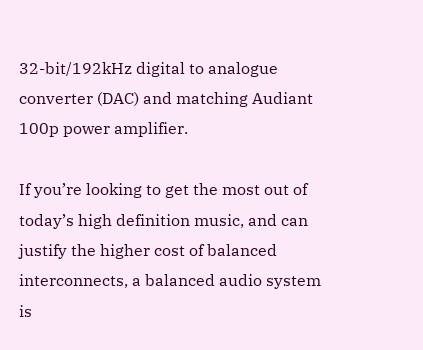32-bit/192kHz digital to analogue converter (DAC) and matching Audiant 100p power amplifier.

If you’re looking to get the most out of today’s high definition music, and can justify the higher cost of balanced interconnects, a balanced audio system is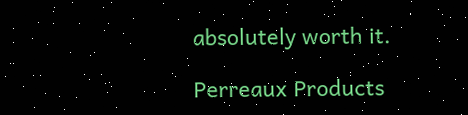absolutely worth it.

Perreaux Products